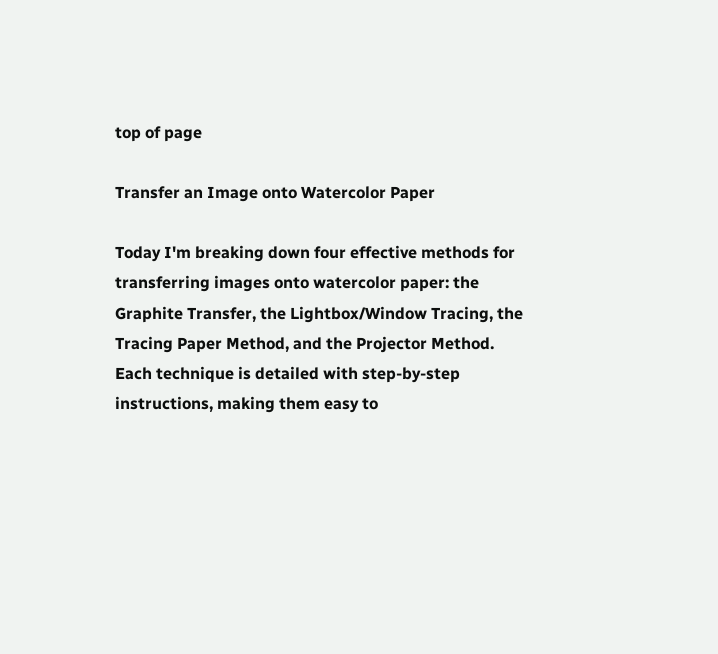top of page

Transfer an Image onto Watercolor Paper

Today I'm breaking down four effective methods for transferring images onto watercolor paper: the Graphite Transfer, the Lightbox/Window Tracing, the Tracing Paper Method, and the Projector Method. Each technique is detailed with step-by-step instructions, making them easy to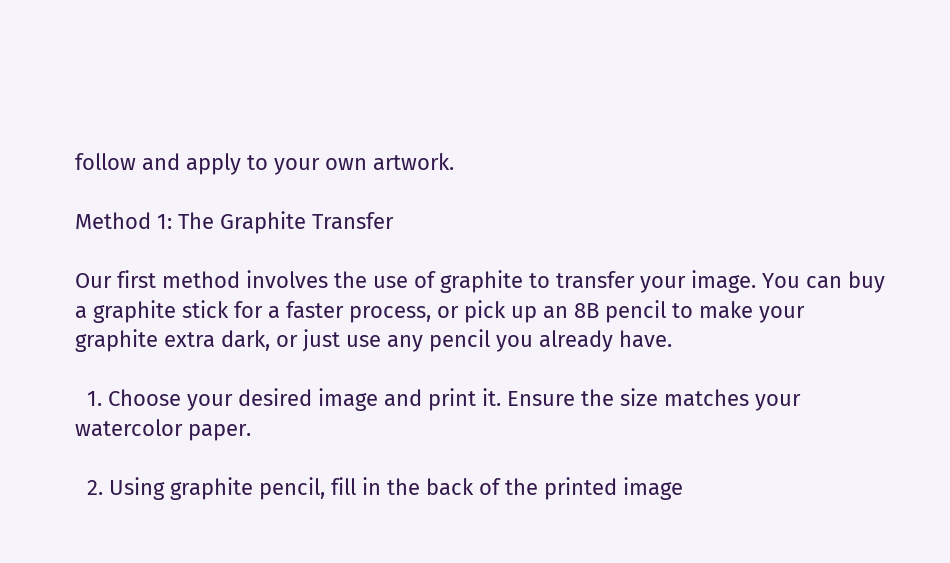follow and apply to your own artwork.

Method 1: The Graphite Transfer

Our first method involves the use of graphite to transfer your image. You can buy a graphite stick for a faster process, or pick up an 8B pencil to make your graphite extra dark, or just use any pencil you already have.

  1. Choose your desired image and print it. Ensure the size matches your watercolor paper.

  2. Using graphite pencil, fill in the back of the printed image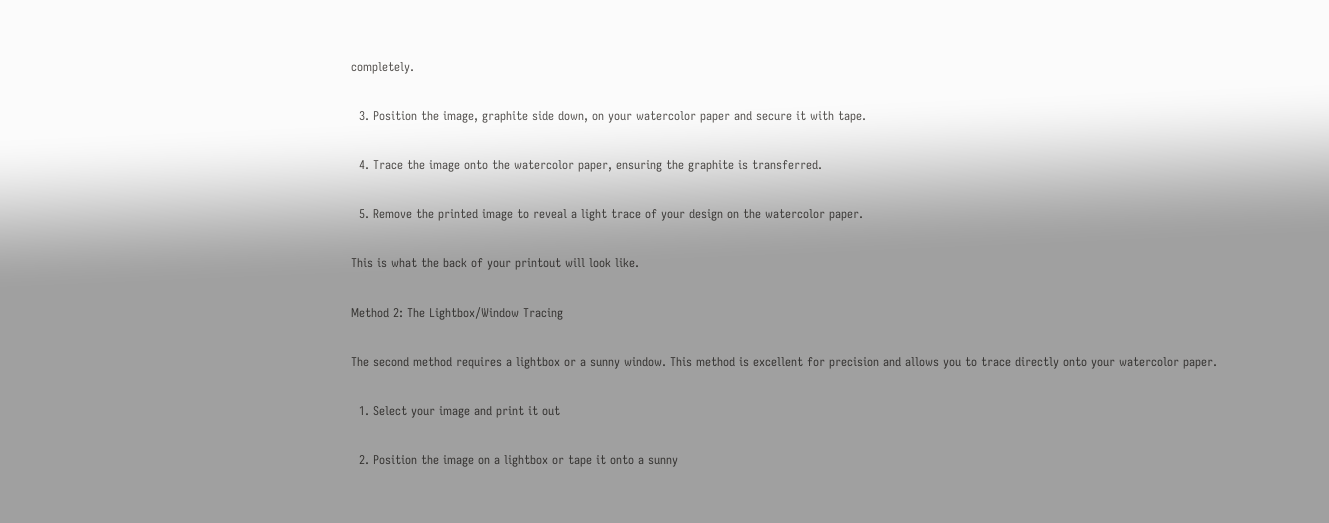completely.

  3. Position the image, graphite side down, on your watercolor paper and secure it with tape.

  4. Trace the image onto the watercolor paper, ensuring the graphite is transferred.

  5. Remove the printed image to reveal a light trace of your design on the watercolor paper.

This is what the back of your printout will look like.

Method 2: The Lightbox/Window Tracing

The second method requires a lightbox or a sunny window. This method is excellent for precision and allows you to trace directly onto your watercolor paper.

  1. Select your image and print it out

  2. Position the image on a lightbox or tape it onto a sunny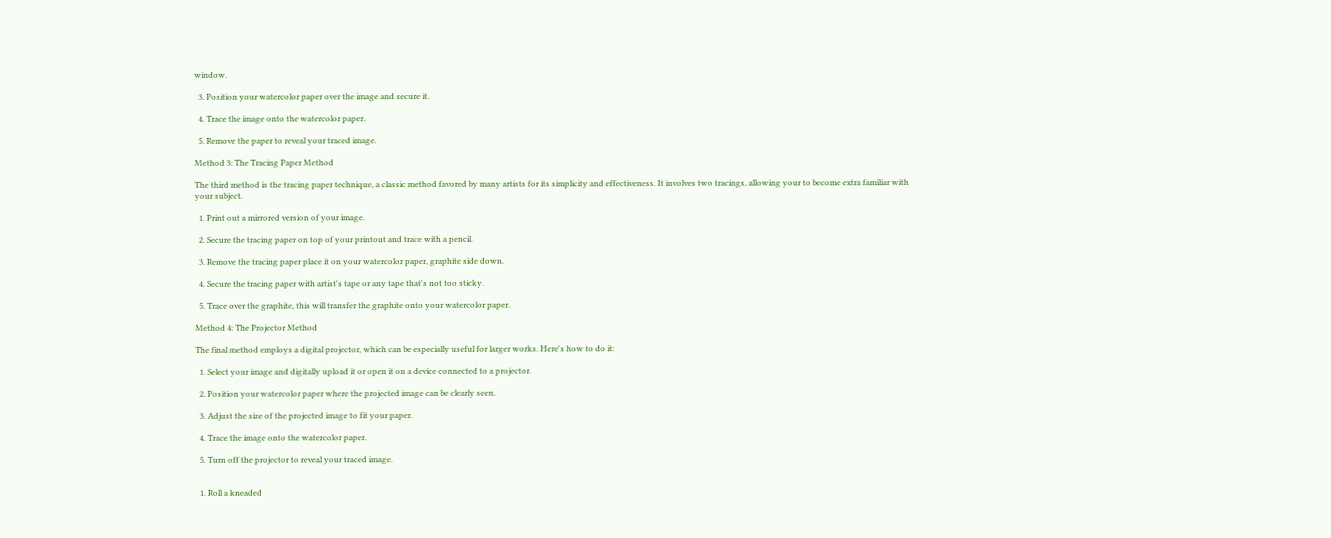window.

  3. Position your watercolor paper over the image and secure it.

  4. Trace the image onto the watercolor paper.

  5. Remove the paper to reveal your traced image.

Method 3: The Tracing Paper Method

The third method is the tracing paper technique, a classic method favored by many artists for its simplicity and effectiveness. It involves two tracings, allowing your to become extra familiar with your subject.

  1. Print out a mirrored version of your image.

  2. Secure the tracing paper on top of your printout and trace with a pencil.

  3. Remove the tracing paper place it on your watercolor paper, graphite side down.

  4. Secure the tracing paper with artist's tape or any tape that's not too sticky.

  5. Trace over the graphite, this will transfer the graphite onto your watercolor paper.

Method 4: The Projector Method

The final method employs a digital projector, which can be especially useful for larger works. Here's how to do it:

  1. Select your image and digitally upload it or open it on a device connected to a projector.

  2. Position your watercolor paper where the projected image can be clearly seen.

  3. Adjust the size of the projected image to fit your paper.

  4. Trace the image onto the watercolor paper.

  5. Turn off the projector to reveal your traced image.


  1. Roll a kneaded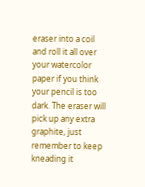eraser into a coil and roll it all over your watercolor paper if you think your pencil is too dark. The eraser will pick up any extra graphite, just remember to keep kneading it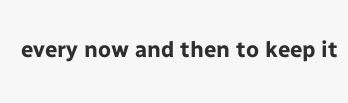every now and then to keep it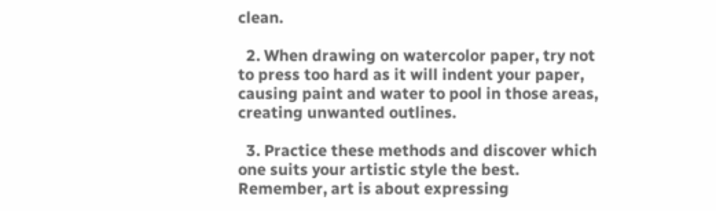clean.

  2. When drawing on watercolor paper, try not to press too hard as it will indent your paper, causing paint and water to pool in those areas, creating unwanted outlines.

  3. Practice these methods and discover which one suits your artistic style the best. Remember, art is about expressing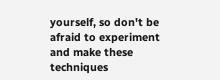yourself, so don't be afraid to experiment and make these techniques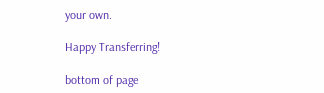your own.

Happy Transferring!

bottom of page